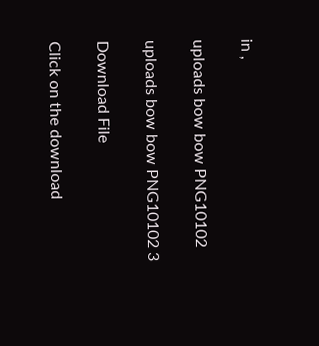in ,

uploads bow bow PNG10102

uploads bow bow PNG10102 3

Download File

Click on the download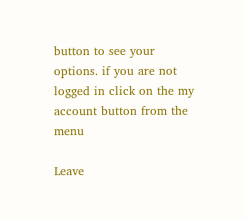button to see your options. if you are not logged in click on the my account button from the menu

Leave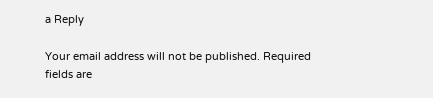a Reply

Your email address will not be published. Required fields are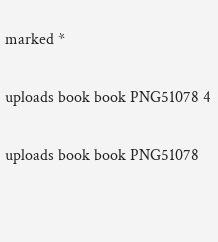marked *

uploads book book PNG51078 4

uploads book book PNG51078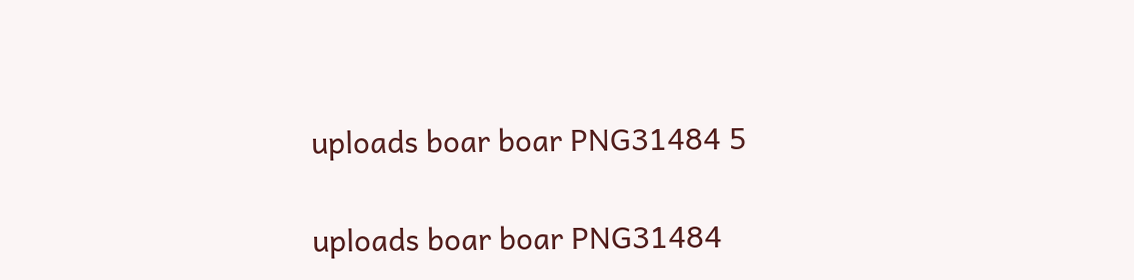uploads boar boar PNG31484 5

uploads boar boar PNG31484